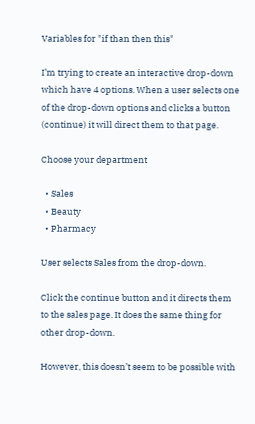Variables for "if than then this"

I’m trying to create an interactive drop-down which have 4 options. When a user selects one of the drop-down options and clicks a button (continue) it will direct them to that page.

Choose your department

  • Sales
  • Beauty
  • Pharmacy

User selects Sales from the drop-down.

Click the continue button and it directs them to the sales page. It does the same thing for other drop-down.

However, this doesn’t seem to be possible with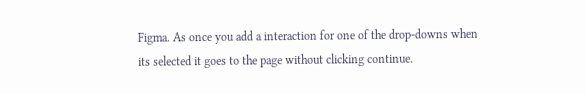Figma. As once you add a interaction for one of the drop-downs when its selected it goes to the page without clicking continue.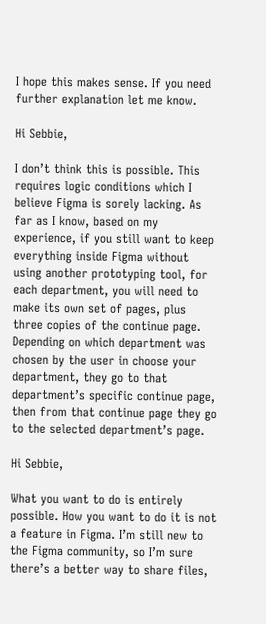I hope this makes sense. If you need further explanation let me know.

Hi Sebbie,

I don’t think this is possible. This requires logic conditions which I believe Figma is sorely lacking. As far as I know, based on my experience, if you still want to keep everything inside Figma without using another prototyping tool, for each department, you will need to make its own set of pages, plus three copies of the continue page. Depending on which department was chosen by the user in choose your department, they go to that department’s specific continue page, then from that continue page they go to the selected department’s page.

Hi Sebbie,

What you want to do is entirely possible. How you want to do it is not a feature in Figma. I’m still new to the Figma community, so I’m sure there’s a better way to share files,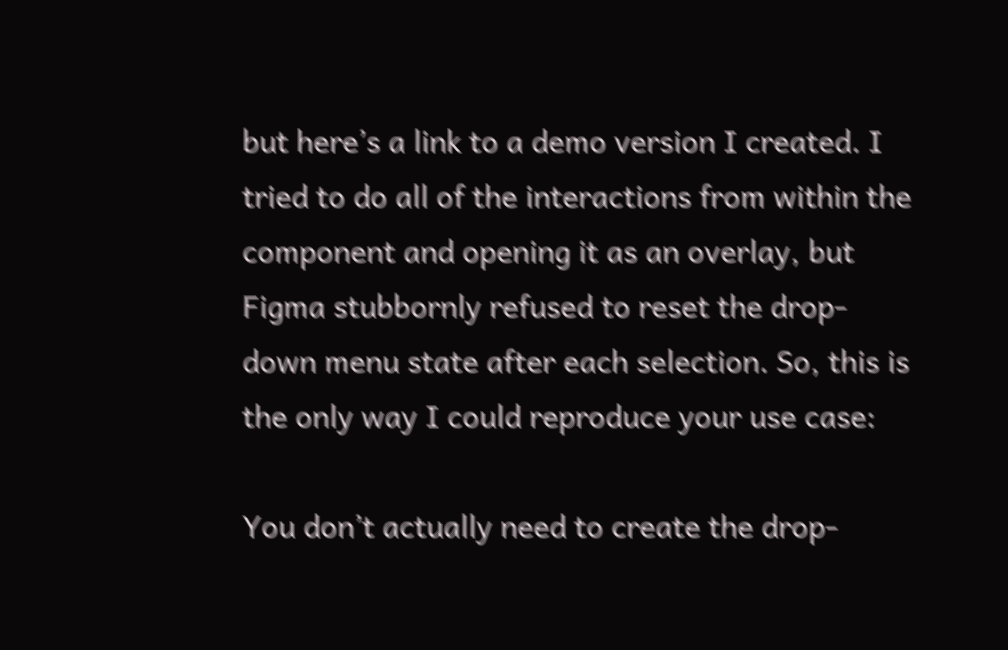but here’s a link to a demo version I created. I tried to do all of the interactions from within the component and opening it as an overlay, but Figma stubbornly refused to reset the drop-down menu state after each selection. So, this is the only way I could reproduce your use case:

You don’t actually need to create the drop-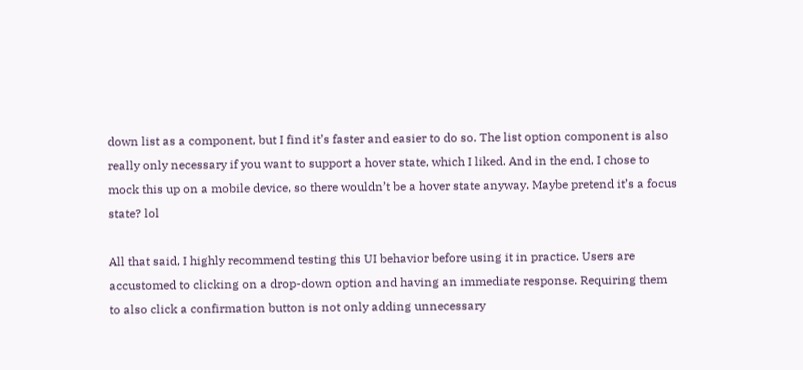down list as a component, but I find it’s faster and easier to do so. The list option component is also really only necessary if you want to support a hover state, which I liked. And in the end, I chose to mock this up on a mobile device, so there wouldn’t be a hover state anyway. Maybe pretend it’s a focus state? lol

All that said, I highly recommend testing this UI behavior before using it in practice. Users are accustomed to clicking on a drop-down option and having an immediate response. Requiring them to also click a confirmation button is not only adding unnecessary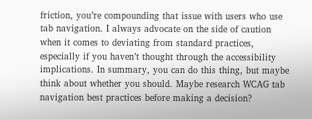friction, you’re compounding that issue with users who use tab navigation. I always advocate on the side of caution when it comes to deviating from standard practices, especially if you haven’t thought through the accessibility implications. In summary, you can do this thing, but maybe think about whether you should. Maybe research WCAG tab navigation best practices before making a decision?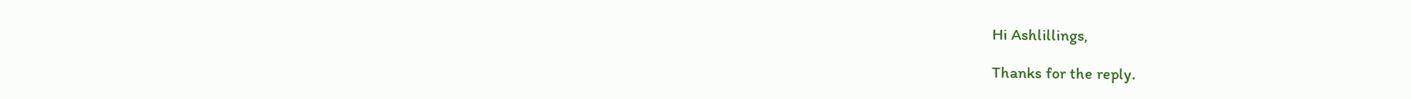Hi Ashlillings,

Thanks for the reply.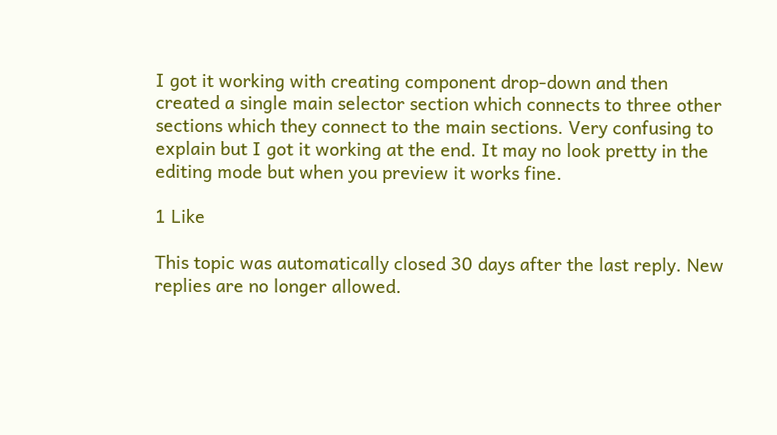I got it working with creating component drop-down and then created a single main selector section which connects to three other sections which they connect to the main sections. Very confusing to explain but I got it working at the end. It may no look pretty in the editing mode but when you preview it works fine.

1 Like

This topic was automatically closed 30 days after the last reply. New replies are no longer allowed.